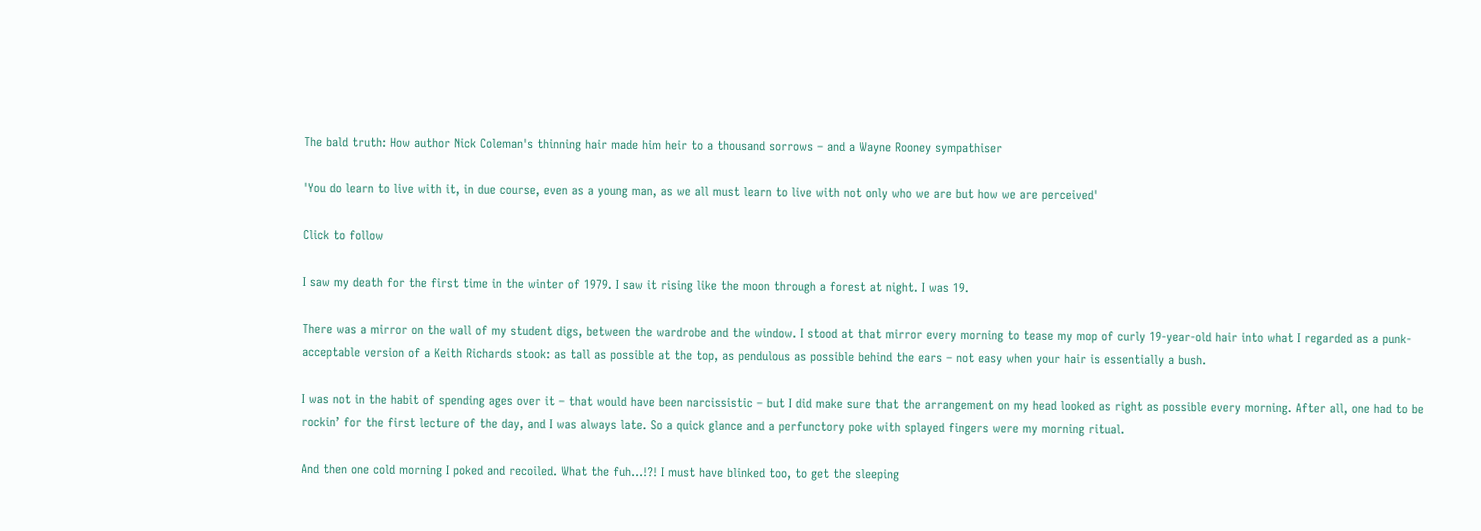The bald truth: How author Nick Coleman's thinning hair made him heir to a thousand sorrows – and a Wayne Rooney sympathiser

'You do learn to live with it, in due course, even as a young man, as we all must learn to live with not only who we are but how we are perceived'

Click to follow

I saw my death for the first time in the winter of 1979. I saw it rising like the moon through a forest at night. I was 19.

There was a mirror on the wall of my student digs, between the wardrobe and the window. I stood at that mirror every morning to tease my mop of curly 19-year-old hair into what I regarded as a punk-acceptable version of a Keith Richards stook: as tall as possible at the top, as pendulous as possible behind the ears – not easy when your hair is essentially a bush.

I was not in the habit of spending ages over it – that would have been narcissistic – but I did make sure that the arrangement on my head looked as right as possible every morning. After all, one had to be rockin’ for the first lecture of the day, and I was always late. So a quick glance and a perfunctory poke with splayed fingers were my morning ritual.

And then one cold morning I poked and recoiled. What the fuh…!?! I must have blinked too, to get the sleeping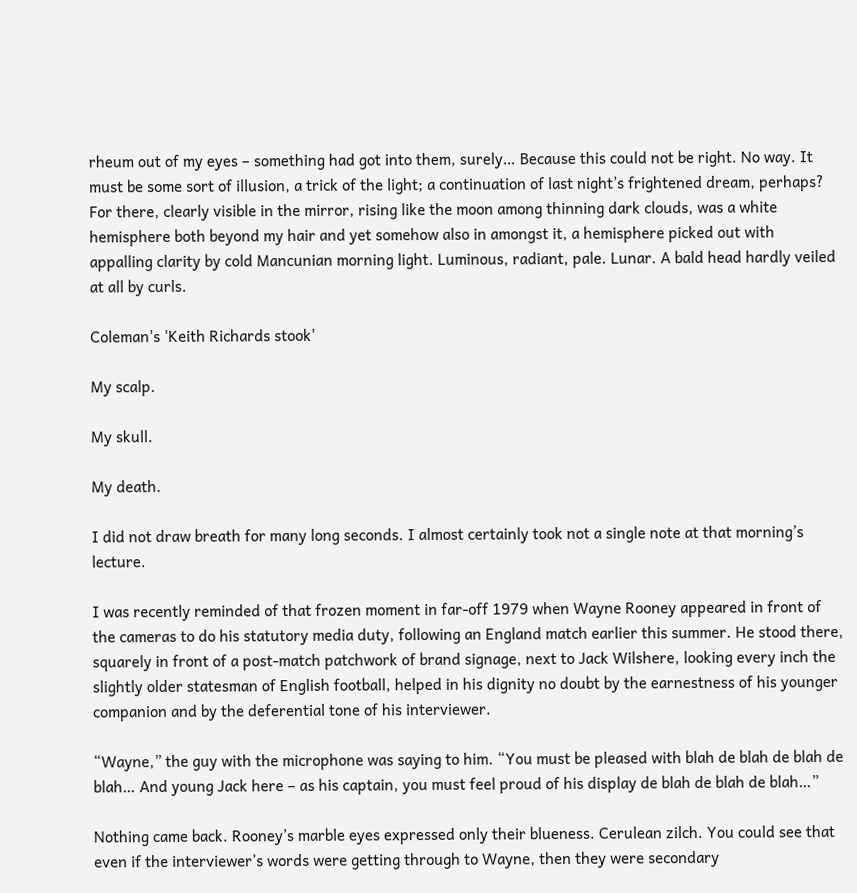rheum out of my eyes – something had got into them, surely… Because this could not be right. No way. It must be some sort of illusion, a trick of the light; a continuation of last night’s frightened dream, perhaps? For there, clearly visible in the mirror, rising like the moon among thinning dark clouds, was a white hemisphere both beyond my hair and yet somehow also in amongst it, a hemisphere picked out with appalling clarity by cold Mancunian morning light. Luminous, radiant, pale. Lunar. A bald head hardly veiled at all by curls.

Coleman's 'Keith Richards stook'

My scalp.

My skull.

My death.

I did not draw breath for many long seconds. I almost certainly took not a single note at that morning’s lecture.

I was recently reminded of that frozen moment in far-off 1979 when Wayne Rooney appeared in front of the cameras to do his statutory media duty, following an England match earlier this summer. He stood there, squarely in front of a post-match patchwork of brand signage, next to Jack Wilshere, looking every inch the slightly older statesman of English football, helped in his dignity no doubt by the earnestness of his younger companion and by the deferential tone of his interviewer.

“Wayne,” the guy with the microphone was saying to him. “You must be pleased with blah de blah de blah de blah… And young Jack here – as his captain, you must feel proud of his display de blah de blah de blah…”

Nothing came back. Rooney’s marble eyes expressed only their blueness. Cerulean zilch. You could see that even if the interviewer’s words were getting through to Wayne, then they were secondary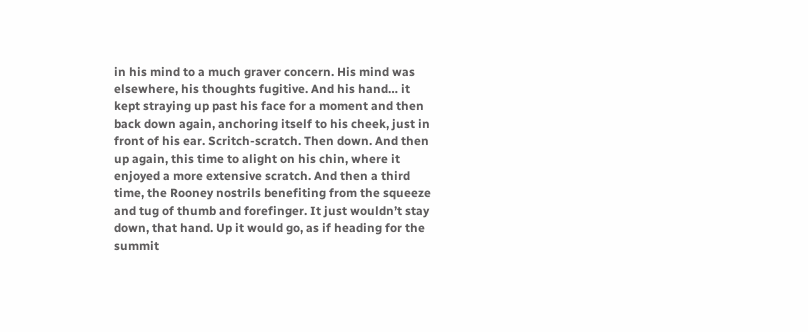in his mind to a much graver concern. His mind was elsewhere, his thoughts fugitive. And his hand… it  kept straying up past his face for a moment and then back down again, anchoring itself to his cheek, just in front of his ear. Scritch-scratch. Then down. And then up again, this time to alight on his chin, where it enjoyed a more extensive scratch. And then a third time, the Rooney nostrils benefiting from the squeeze and tug of thumb and forefinger. It just wouldn’t stay down, that hand. Up it would go, as if heading for the summit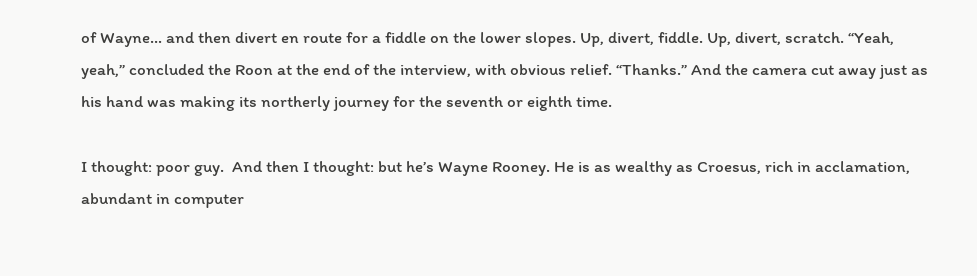of Wayne… and then divert en route for a fiddle on the lower slopes. Up, divert, fiddle. Up, divert, scratch. “Yeah, yeah,” concluded the Roon at the end of the interview, with obvious relief. “Thanks.” And the camera cut away just as his hand was making its northerly journey for the seventh or eighth time.

I thought: poor guy.  And then I thought: but he’s Wayne Rooney. He is as wealthy as Croesus, rich in acclamation, abundant in computer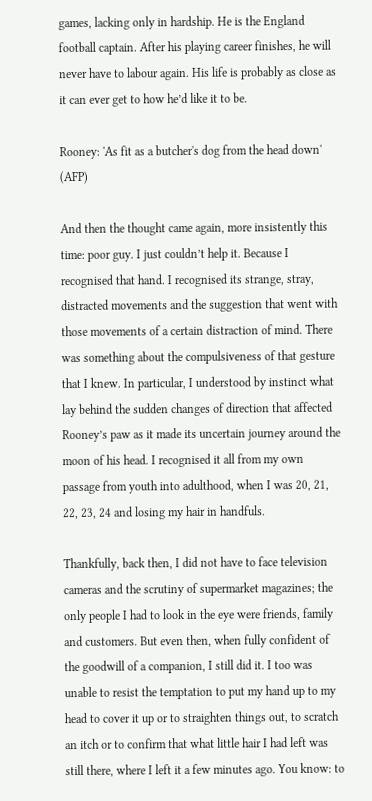games, lacking only in hardship. He is the England football captain. After his playing career finishes, he will never have to labour again. His life is probably as close as it can ever get to how he’d like it to be.

Rooney: 'As fit as a butcher's dog from the head down' (AFP)

And then the thought came again, more insistently this time: poor guy. I just couldn’t help it. Because I recognised that hand. I recognised its strange, stray, distracted movements and the suggestion that went with those movements of a certain distraction of mind. There was something about the compulsiveness of that gesture that I knew. In particular, I understood by instinct what lay behind the sudden changes of direction that affected Rooney’s paw as it made its uncertain journey around the moon of his head. I recognised it all from my own passage from youth into adulthood, when I was 20, 21, 22, 23, 24 and losing my hair in handfuls.

Thankfully, back then, I did not have to face television cameras and the scrutiny of supermarket magazines; the only people I had to look in the eye were friends, family and customers. But even then, when fully confident of the goodwill of a companion, I still did it. I too was unable to resist the temptation to put my hand up to my head to cover it up or to straighten things out, to scratch an itch or to confirm that what little hair I had left was still there, where I left it a few minutes ago. You know: to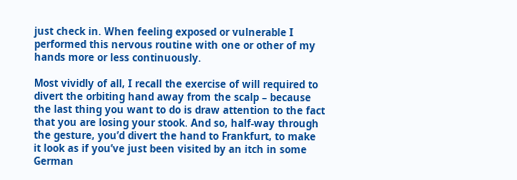just check in. When feeling exposed or vulnerable I performed this nervous routine with one or other of my hands more or less continuously.

Most vividly of all, I recall the exercise of will required to divert the orbiting hand away from the scalp – because the last thing you want to do is draw attention to the fact that you are losing your stook. And so, half-way through the gesture, you’d divert the hand to Frankfurt, to make it look as if you’ve just been visited by an itch in some German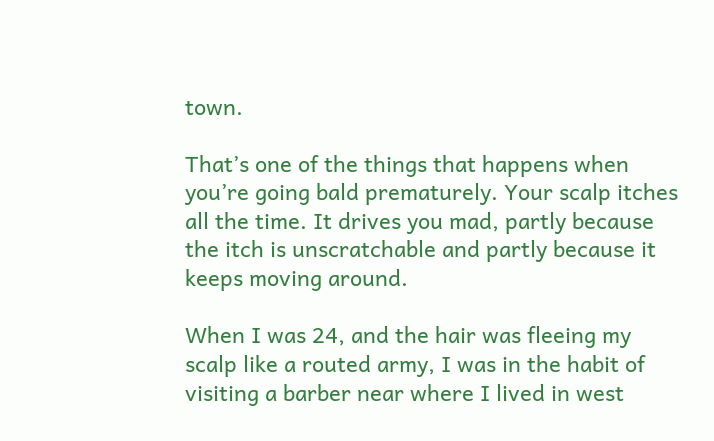town.

That’s one of the things that happens when you’re going bald prematurely. Your scalp itches all the time. It drives you mad, partly because the itch is unscratchable and partly because it keeps moving around.

When I was 24, and the hair was fleeing my scalp like a routed army, I was in the habit of visiting a barber near where I lived in west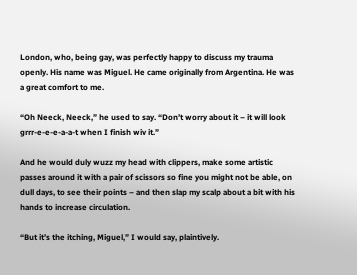London, who, being gay, was perfectly happy to discuss my trauma openly. His name was Miguel. He came originally from Argentina. He was a great comfort to me.

“Oh Neeck, Neeck,” he used to say. “Don’t worry about it – it will look grrr-e-e-e-a-a-t when I finish wiv it.”

And he would duly wuzz my head with clippers, make some artistic passes around it with a pair of scissors so fine you might not be able, on dull days, to see their points – and then slap my scalp about a bit with his hands to increase circulation.

“But it’s the itching, Miguel,” I would say, plaintively.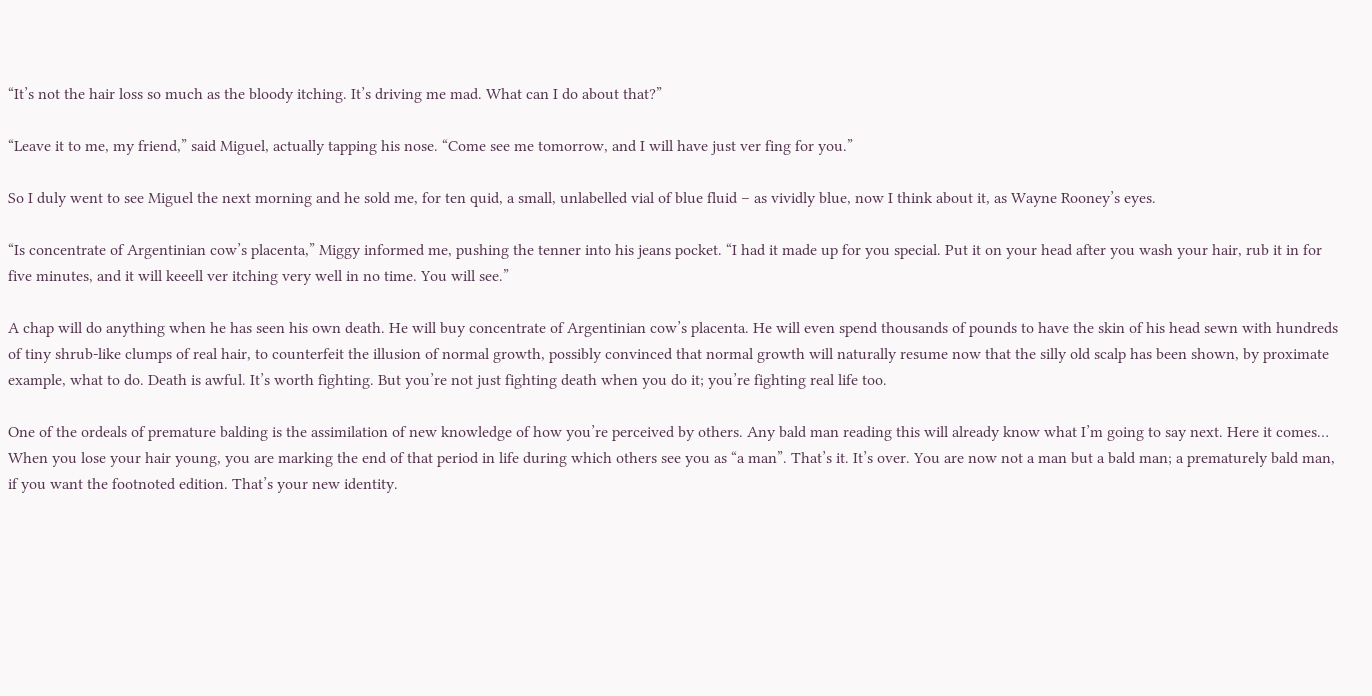“It’s not the hair loss so much as the bloody itching. It’s driving me mad. What can I do about that?”

“Leave it to me, my friend,” said Miguel, actually tapping his nose. “Come see me tomorrow, and I will have just ver fing for you.”

So I duly went to see Miguel the next morning and he sold me, for ten quid, a small, unlabelled vial of blue fluid – as vividly blue, now I think about it, as Wayne Rooney’s eyes.

“Is concentrate of Argentinian cow’s placenta,” Miggy informed me, pushing the tenner into his jeans pocket. “I had it made up for you special. Put it on your head after you wash your hair, rub it in for five minutes, and it will keeell ver itching very well in no time. You will see.”

A chap will do anything when he has seen his own death. He will buy concentrate of Argentinian cow’s placenta. He will even spend thousands of pounds to have the skin of his head sewn with hundreds of tiny shrub-like clumps of real hair, to counterfeit the illusion of normal growth, possibly convinced that normal growth will naturally resume now that the silly old scalp has been shown, by proximate example, what to do. Death is awful. It’s worth fighting. But you’re not just fighting death when you do it; you’re fighting real life too.

One of the ordeals of premature balding is the assimilation of new knowledge of how you’re perceived by others. Any bald man reading this will already know what I’m going to say next. Here it comes… When you lose your hair young, you are marking the end of that period in life during which others see you as “a man”. That’s it. It’s over. You are now not a man but a bald man; a prematurely bald man, if you want the footnoted edition. That’s your new identity.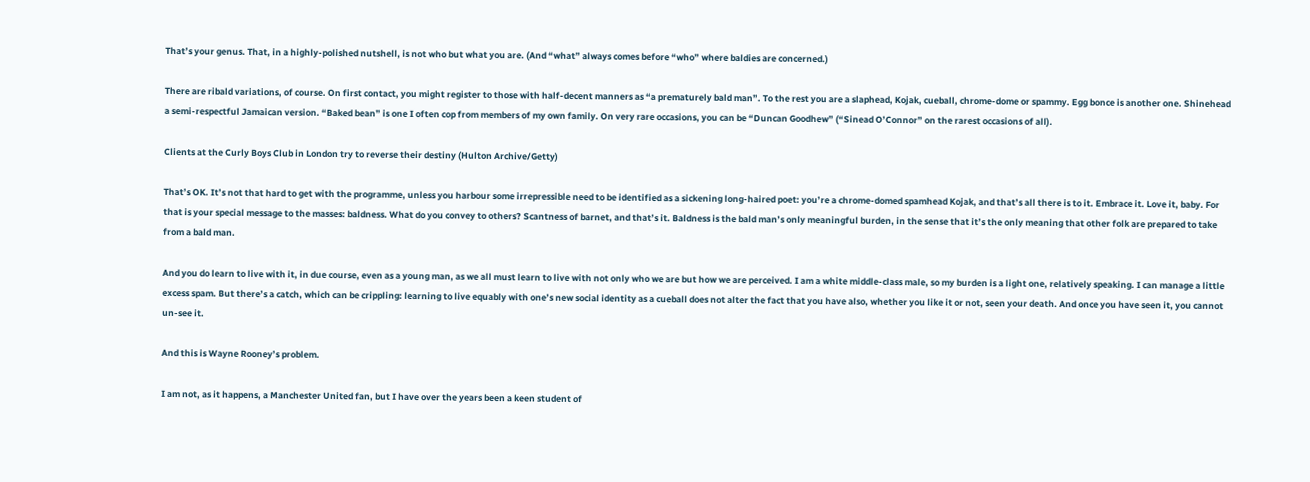That’s your genus. That, in a highly-polished nutshell, is not who but what you are. (And “what” always comes before “who” where baldies are concerned.)

There are ribald variations, of course. On first contact, you might register to those with half-decent manners as “a prematurely bald man”. To the rest you are a slaphead, Kojak, cueball, chrome-dome or spammy. Egg bonce is another one. Shinehead a semi-respectful Jamaican version. “Baked bean” is one I often cop from members of my own family. On very rare occasions, you can be “Duncan Goodhew” (“Sinead O’Connor” on the rarest occasions of all).

Clients at the Curly Boys Club in London try to reverse their destiny (Hulton Archive/Getty)

That’s OK. It’s not that hard to get with the programme, unless you harbour some irrepressible need to be identified as a sickening long-haired poet: you’re a chrome-domed spamhead Kojak, and that’s all there is to it. Embrace it. Love it, baby. For that is your special message to the masses: baldness. What do you convey to others? Scantness of barnet, and that’s it. Baldness is the bald man’s only meaningful burden, in the sense that it’s the only meaning that other folk are prepared to take from a bald man.

And you do learn to live with it, in due course, even as a young man, as we all must learn to live with not only who we are but how we are perceived. I am a white middle-class male, so my burden is a light one, relatively speaking. I can manage a little excess spam. But there’s a catch, which can be crippling: learning to live equably with one’s new social identity as a cueball does not alter the fact that you have also, whether you like it or not, seen your death. And once you have seen it, you cannot un-see it.

And this is Wayne Rooney’s problem.

I am not, as it happens, a Manchester United fan, but I have over the years been a keen student of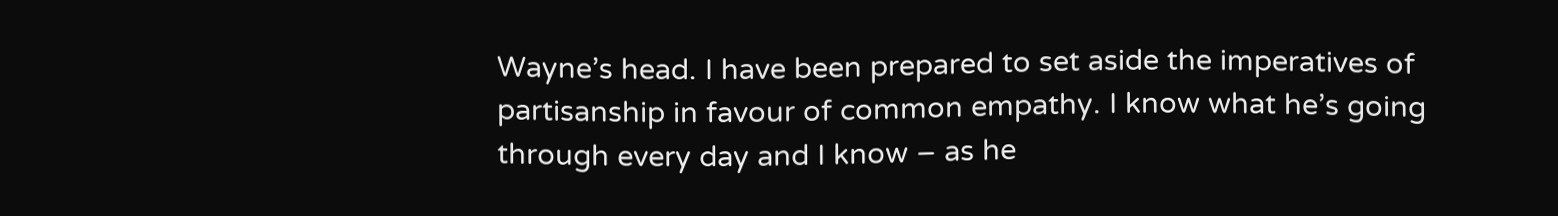Wayne’s head. I have been prepared to set aside the imperatives of partisanship in favour of common empathy. I know what he’s going through every day and I know – as he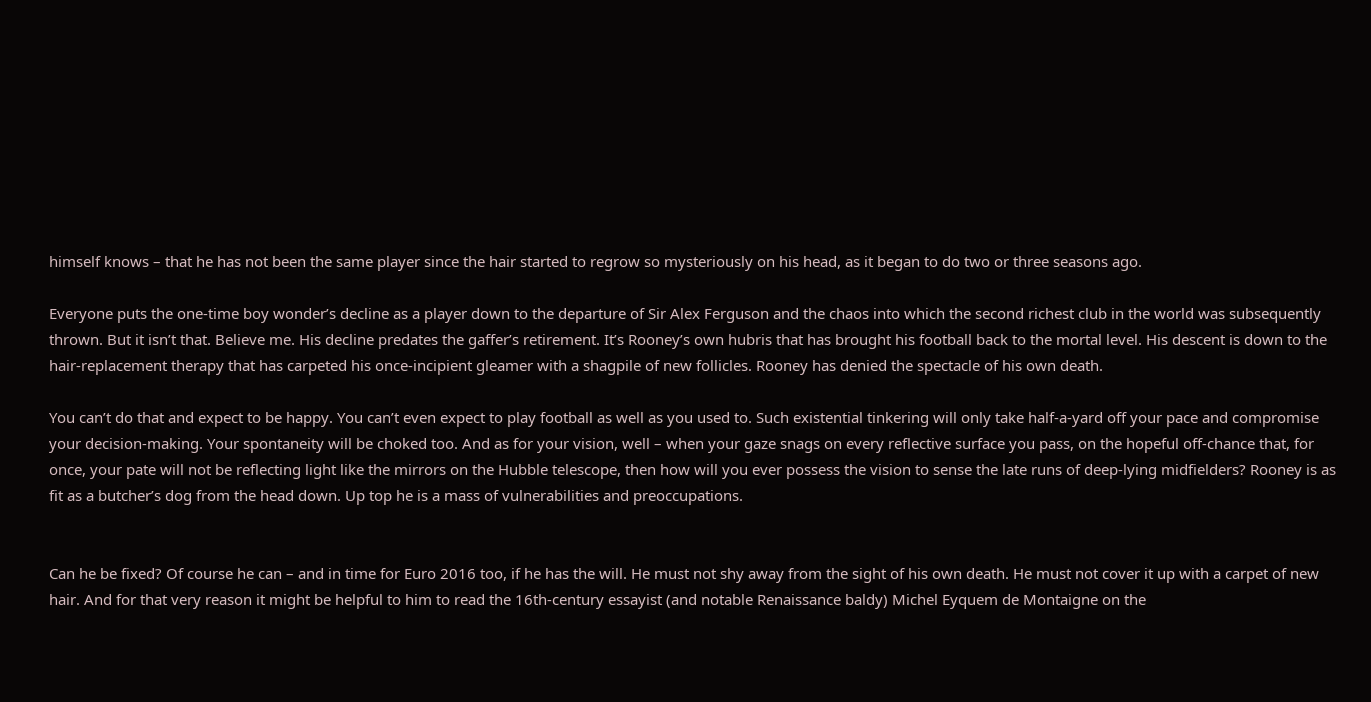himself knows – that he has not been the same player since the hair started to regrow so mysteriously on his head, as it began to do two or three seasons ago.

Everyone puts the one-time boy wonder’s decline as a player down to the departure of Sir Alex Ferguson and the chaos into which the second richest club in the world was subsequently thrown. But it isn’t that. Believe me. His decline predates the gaffer’s retirement. It’s Rooney’s own hubris that has brought his football back to the mortal level. His descent is down to the hair-replacement therapy that has carpeted his once-incipient gleamer with a shagpile of new follicles. Rooney has denied the spectacle of his own death.

You can’t do that and expect to be happy. You can’t even expect to play football as well as you used to. Such existential tinkering will only take half-a-yard off your pace and compromise your decision-making. Your spontaneity will be choked too. And as for your vision, well – when your gaze snags on every reflective surface you pass, on the hopeful off-chance that, for once, your pate will not be reflecting light like the mirrors on the Hubble telescope, then how will you ever possess the vision to sense the late runs of deep-lying midfielders? Rooney is as fit as a butcher’s dog from the head down. Up top he is a mass of vulnerabilities and preoccupations.


Can he be fixed? Of course he can – and in time for Euro 2016 too, if he has the will. He must not shy away from the sight of his own death. He must not cover it up with a carpet of new hair. And for that very reason it might be helpful to him to read the 16th-century essayist (and notable Renaissance baldy) Michel Eyquem de Montaigne on the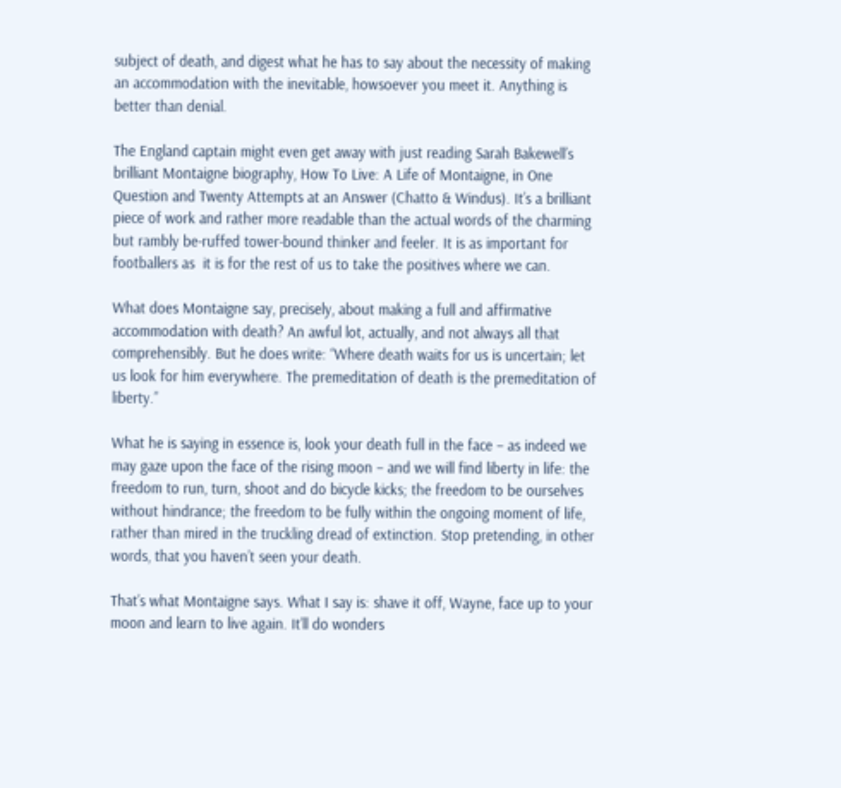subject of death, and digest what he has to say about the necessity of making an accommodation with the inevitable, howsoever you meet it. Anything is better than denial.

The England captain might even get away with just reading Sarah Bakewell’s brilliant Montaigne biography, How To Live: A Life of Montaigne, in One Question and Twenty Attempts at an Answer (Chatto & Windus). It’s a brilliant piece of work and rather more readable than the actual words of the charming but rambly be-ruffed tower-bound thinker and feeler. It is as important for footballers as  it is for the rest of us to take the positives where we can.

What does Montaigne say, precisely, about making a full and affirmative accommodation with death? An awful lot, actually, and not always all that comprehensibly. But he does write: “Where death waits for us is uncertain; let us look for him everywhere. The premeditation of death is the premeditation of liberty.”

What he is saying in essence is, look your death full in the face – as indeed we may gaze upon the face of the rising moon – and we will find liberty in life: the freedom to run, turn, shoot and do bicycle kicks; the freedom to be ourselves without hindrance; the freedom to be fully within the ongoing moment of life, rather than mired in the truckling dread of extinction. Stop pretending, in other words, that you haven’t seen your death.

That’s what Montaigne says. What I say is: shave it off, Wayne, face up to your moon and learn to live again. It’ll do wonders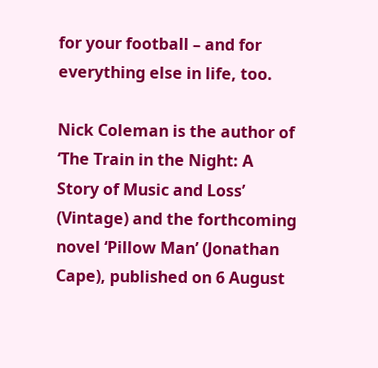for your football – and for everything else in life, too.

Nick Coleman is the author of ‘The Train in the Night: A Story of Music and Loss’ (Vintage) and the forthcoming novel ‘Pillow Man’ (Jonathan Cape), published on 6 August